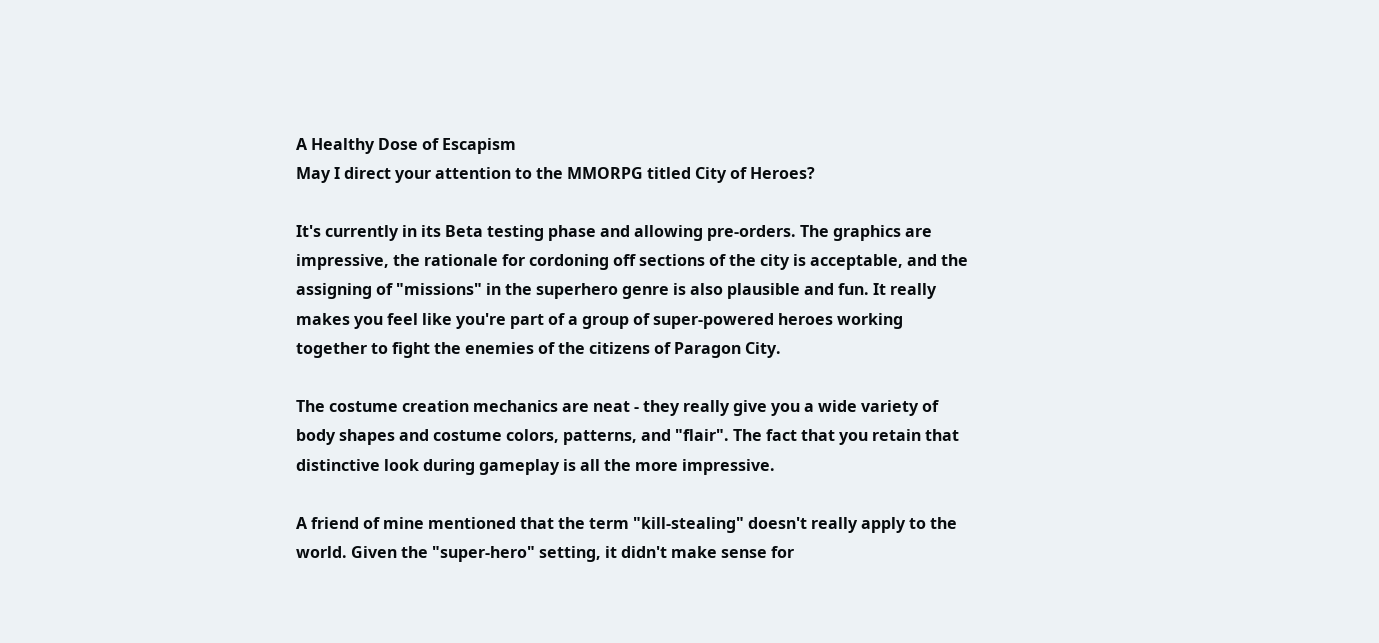A Healthy Dose of Escapism
May I direct your attention to the MMORPG titled City of Heroes?

It's currently in its Beta testing phase and allowing pre-orders. The graphics are impressive, the rationale for cordoning off sections of the city is acceptable, and the assigning of "missions" in the superhero genre is also plausible and fun. It really makes you feel like you're part of a group of super-powered heroes working together to fight the enemies of the citizens of Paragon City.

The costume creation mechanics are neat - they really give you a wide variety of body shapes and costume colors, patterns, and "flair". The fact that you retain that distinctive look during gameplay is all the more impressive.

A friend of mine mentioned that the term "kill-stealing" doesn't really apply to the world. Given the "super-hero" setting, it didn't make sense for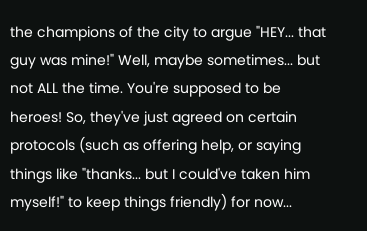the champions of the city to argue "HEY... that guy was mine!" Well, maybe sometimes... but not ALL the time. You're supposed to be heroes! So, they've just agreed on certain protocols (such as offering help, or saying things like "thanks... but I could've taken him myself!" to keep things friendly) for now...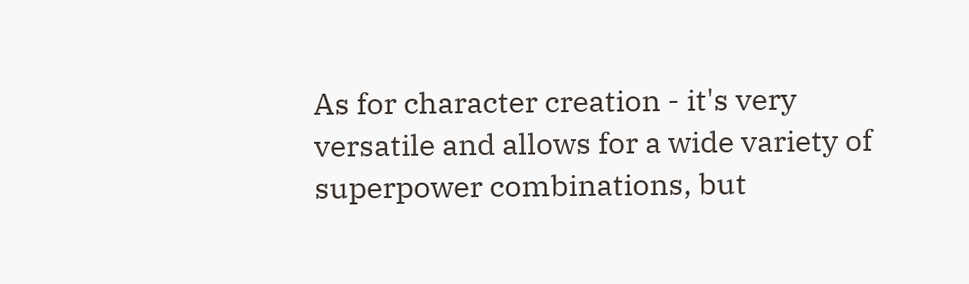As for character creation - it's very versatile and allows for a wide variety of superpower combinations, but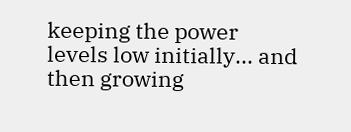keeping the power levels low initially... and then growing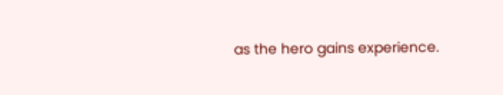as the hero gains experience.